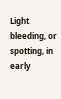Light bleeding, or spotting, in early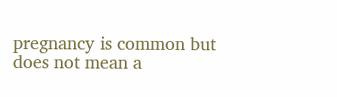pregnancy is common but does not mean a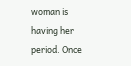woman is having her period. Once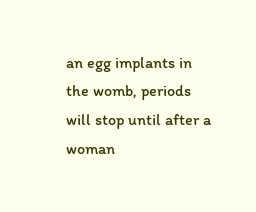an egg implants in the womb, periods will stop until after a woman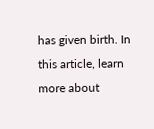has given birth. In this article, learn more about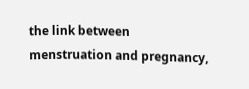the link between menstruation and pregnancy,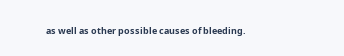as well as other possible causes of bleeding.